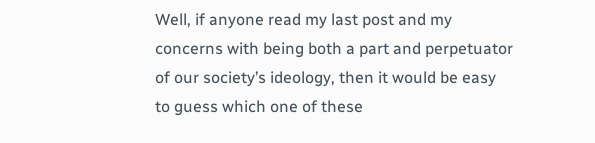Well, if anyone read my last post and my concerns with being both a part and perpetuator of our society’s ideology, then it would be easy to guess which one of these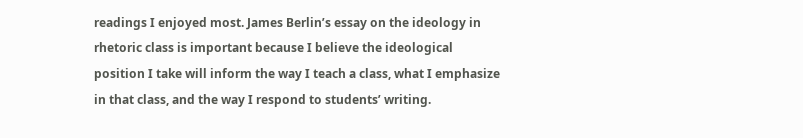readings I enjoyed most. James Berlin’s essay on the ideology in rhetoric class is important because I believe the ideological position I take will inform the way I teach a class, what I emphasize in that class, and the way I respond to students’ writing.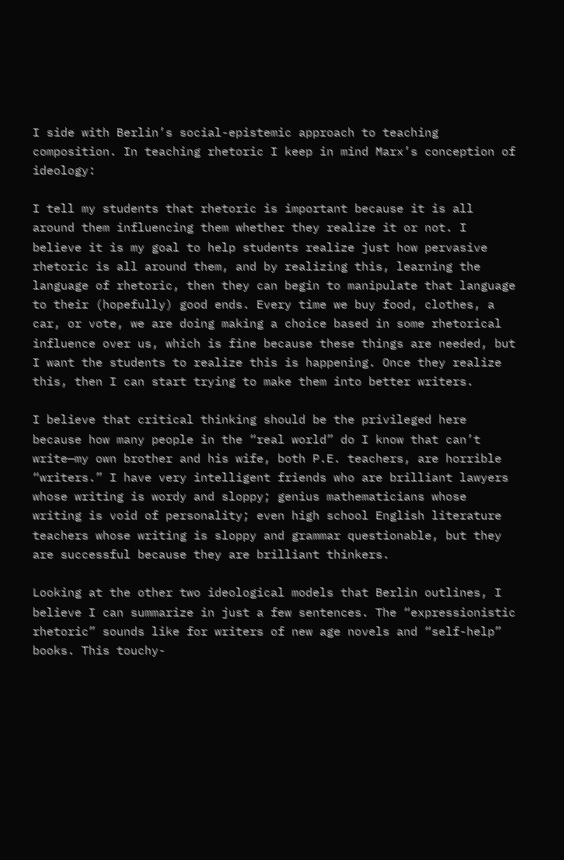I side with Berlin’s social-epistemic approach to teaching composition. In teaching rhetoric I keep in mind Marx’s conception of ideology:

I tell my students that rhetoric is important because it is all around them influencing them whether they realize it or not. I believe it is my goal to help students realize just how pervasive rhetoric is all around them, and by realizing this, learning the language of rhetoric, then they can begin to manipulate that language to their (hopefully) good ends. Every time we buy food, clothes, a car, or vote, we are doing making a choice based in some rhetorical influence over us, which is fine because these things are needed, but I want the students to realize this is happening. Once they realize this, then I can start trying to make them into better writers.

I believe that critical thinking should be the privileged here because how many people in the “real world” do I know that can’t write—my own brother and his wife, both P.E. teachers, are horrible “writers.” I have very intelligent friends who are brilliant lawyers whose writing is wordy and sloppy; genius mathematicians whose writing is void of personality; even high school English literature teachers whose writing is sloppy and grammar questionable, but they are successful because they are brilliant thinkers.

Looking at the other two ideological models that Berlin outlines, I believe I can summarize in just a few sentences. The “expressionistic rhetoric” sounds like for writers of new age novels and “self-help” books. This touchy-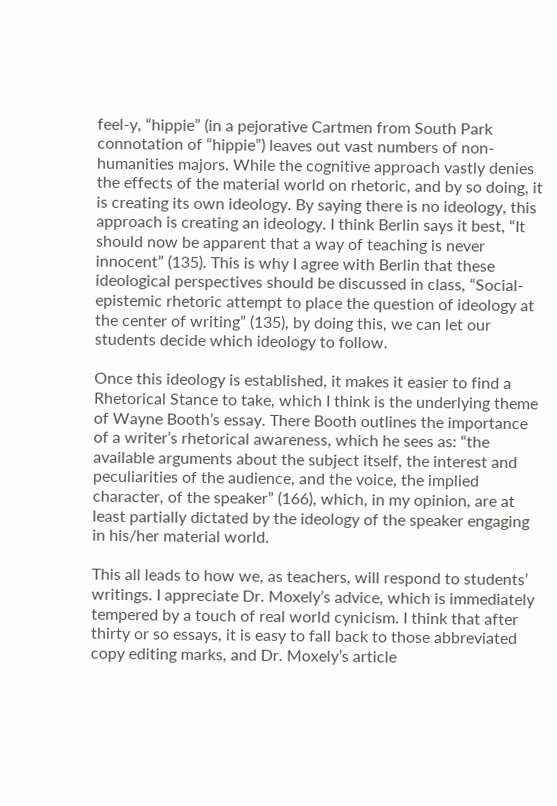feel-y, “hippie” (in a pejorative Cartmen from South Park connotation of “hippie”) leaves out vast numbers of non-humanities majors. While the cognitive approach vastly denies the effects of the material world on rhetoric, and by so doing, it is creating its own ideology. By saying there is no ideology, this approach is creating an ideology. I think Berlin says it best, “It should now be apparent that a way of teaching is never innocent” (135). This is why I agree with Berlin that these ideological perspectives should be discussed in class, “Social-epistemic rhetoric attempt to place the question of ideology at the center of writing” (135), by doing this, we can let our students decide which ideology to follow.

Once this ideology is established, it makes it easier to find a Rhetorical Stance to take, which I think is the underlying theme of Wayne Booth’s essay. There Booth outlines the importance of a writer’s rhetorical awareness, which he sees as: “the available arguments about the subject itself, the interest and peculiarities of the audience, and the voice, the implied character, of the speaker” (166), which, in my opinion, are at least partially dictated by the ideology of the speaker engaging in his/her material world.

This all leads to how we, as teachers, will respond to students’ writings. I appreciate Dr. Moxely’s advice, which is immediately tempered by a touch of real world cynicism. I think that after thirty or so essays, it is easy to fall back to those abbreviated copy editing marks, and Dr. Moxely’s article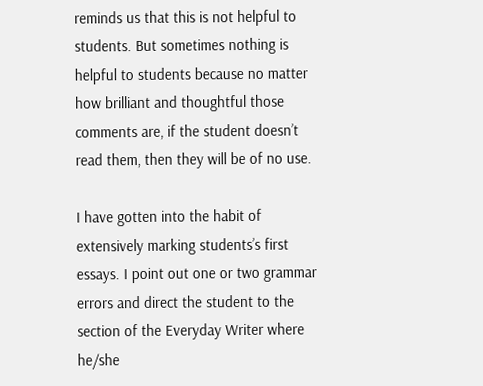reminds us that this is not helpful to students. But sometimes nothing is helpful to students because no matter how brilliant and thoughtful those comments are, if the student doesn’t read them, then they will be of no use.

I have gotten into the habit of extensively marking students’s first essays. I point out one or two grammar errors and direct the student to the section of the Everyday Writer where he/she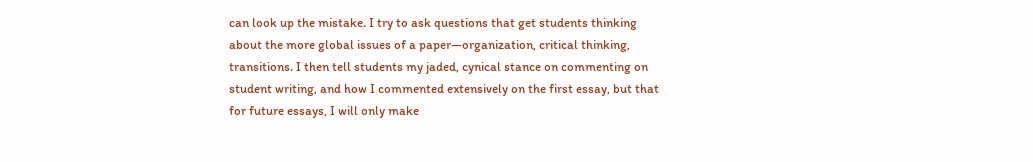can look up the mistake. I try to ask questions that get students thinking about the more global issues of a paper—organization, critical thinking, transitions. I then tell students my jaded, cynical stance on commenting on student writing, and how I commented extensively on the first essay, but that for future essays, I will only make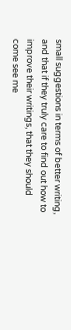small suggestions in terms of better writing, and that if they truly care to find out how to improve their writings, that they should come see me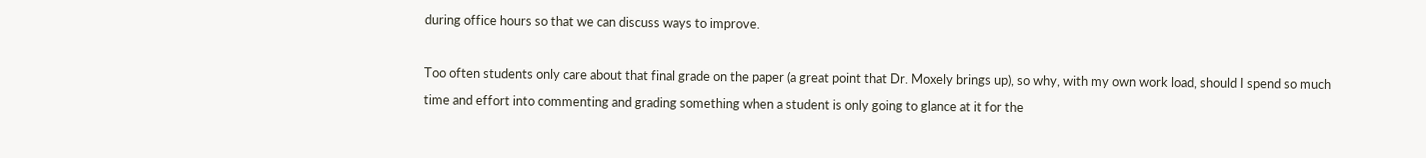during office hours so that we can discuss ways to improve.

Too often students only care about that final grade on the paper (a great point that Dr. Moxely brings up), so why, with my own work load, should I spend so much time and effort into commenting and grading something when a student is only going to glance at it for the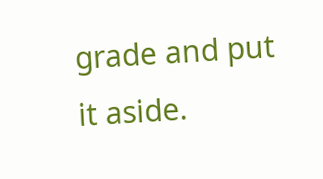grade and put it aside.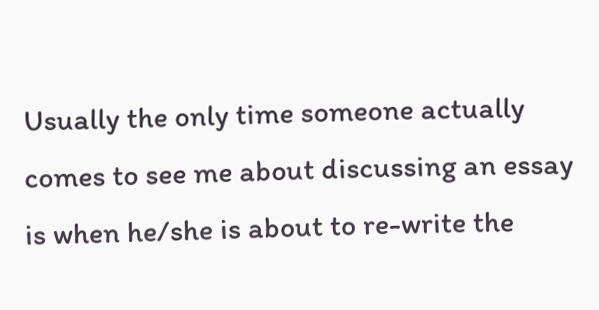Usually the only time someone actually comes to see me about discussing an essay is when he/she is about to re-write the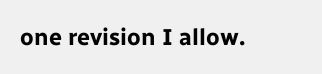one revision I allow.